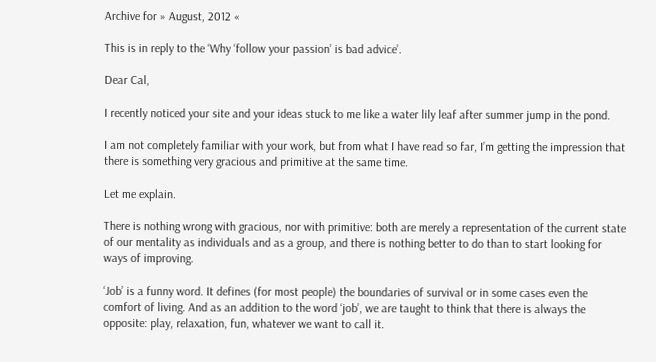Archive for » August, 2012 «

This is in reply to the ‘Why ‘follow your passion’ is bad advice’.

Dear Cal,

I recently noticed your site and your ideas stuck to me like a water lily leaf after summer jump in the pond.

I am not completely familiar with your work, but from what I have read so far, I’m getting the impression that there is something very gracious and primitive at the same time.

Let me explain.

There is nothing wrong with gracious, nor with primitive: both are merely a representation of the current state of our mentality as individuals and as a group, and there is nothing better to do than to start looking for ways of improving.

‘Job’ is a funny word. It defines (for most people) the boundaries of survival or in some cases even the comfort of living. And as an addition to the word ‘job’, we are taught to think that there is always the opposite: play, relaxation, fun, whatever we want to call it.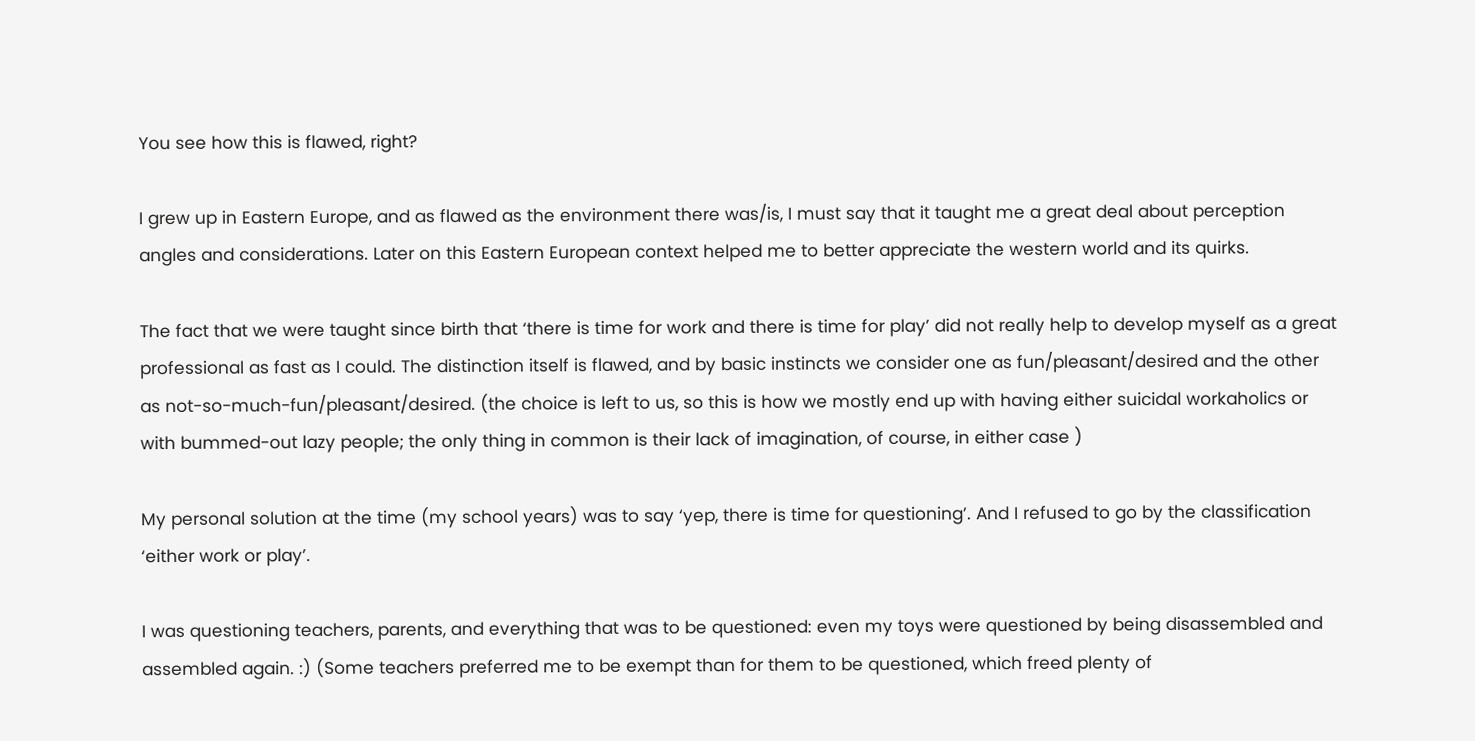You see how this is flawed, right?

I grew up in Eastern Europe, and as flawed as the environment there was/is, I must say that it taught me a great deal about perception angles and considerations. Later on this Eastern European context helped me to better appreciate the western world and its quirks.

The fact that we were taught since birth that ‘there is time for work and there is time for play’ did not really help to develop myself as a great professional as fast as I could. The distinction itself is flawed, and by basic instincts we consider one as fun/pleasant/desired and the other as not-so-much-fun/pleasant/desired. (the choice is left to us, so this is how we mostly end up with having either suicidal workaholics or with bummed-out lazy people; the only thing in common is their lack of imagination, of course, in either case )

My personal solution at the time (my school years) was to say ‘yep, there is time for questioning’. And I refused to go by the classification ‘either work or play’.

I was questioning teachers, parents, and everything that was to be questioned: even my toys were questioned by being disassembled and assembled again. :) (Some teachers preferred me to be exempt than for them to be questioned, which freed plenty of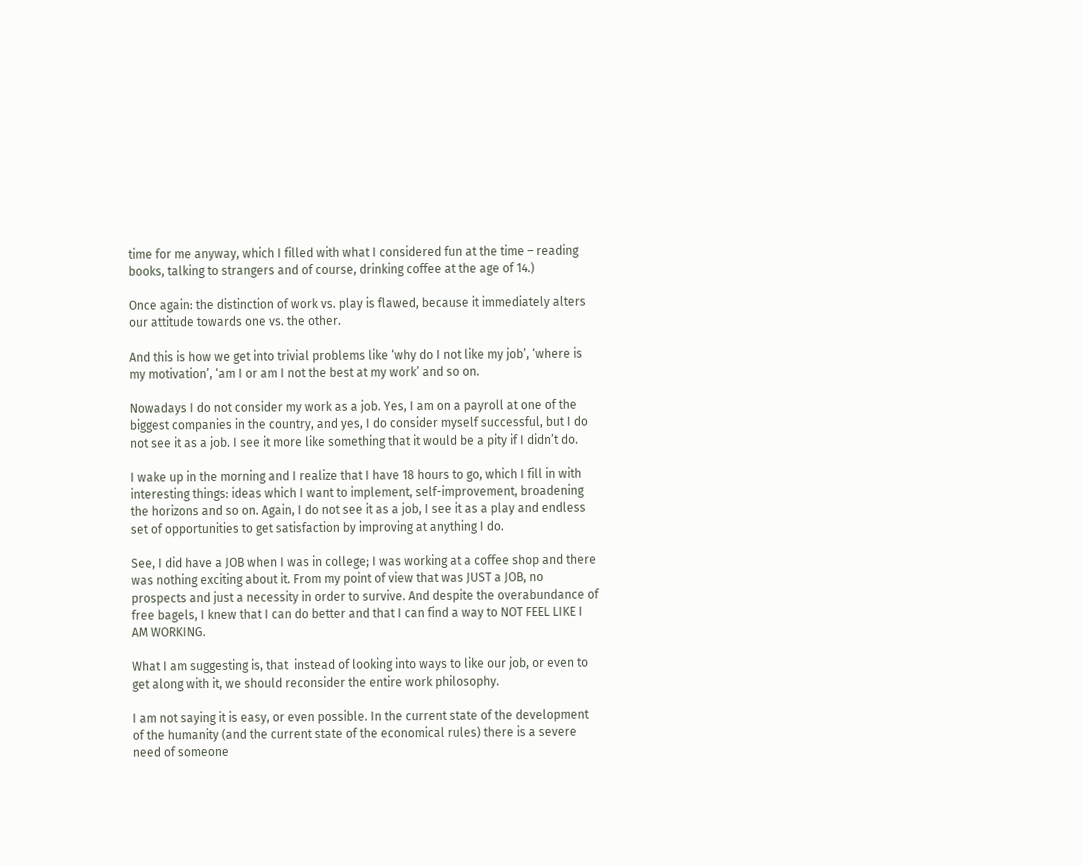time for me anyway, which I filled with what I considered fun at the time – reading books, talking to strangers and of course, drinking coffee at the age of 14.)

Once again: the distinction of work vs. play is flawed, because it immediately alters our attitude towards one vs. the other.

And this is how we get into trivial problems like ‘why do I not like my job’, ‘where is my motivation’, ‘am I or am I not the best at my work’ and so on.

Nowadays I do not consider my work as a job. Yes, I am on a payroll at one of the biggest companies in the country, and yes, I do consider myself successful, but I do not see it as a job. I see it more like something that it would be a pity if I didn’t do.

I wake up in the morning and I realize that I have 18 hours to go, which I fill in with interesting things: ideas which I want to implement, self-improvement, broadening the horizons and so on. Again, I do not see it as a job, I see it as a play and endless set of opportunities to get satisfaction by improving at anything I do.

See, I did have a JOB when I was in college; I was working at a coffee shop and there was nothing exciting about it. From my point of view that was JUST a JOB, no prospects and just a necessity in order to survive. And despite the overabundance of free bagels, I knew that I can do better and that I can find a way to NOT FEEL LIKE I AM WORKING.

What I am suggesting is, that  instead of looking into ways to like our job, or even to get along with it, we should reconsider the entire work philosophy.

I am not saying it is easy, or even possible. In the current state of the development of the humanity (and the current state of the economical rules) there is a severe need of someone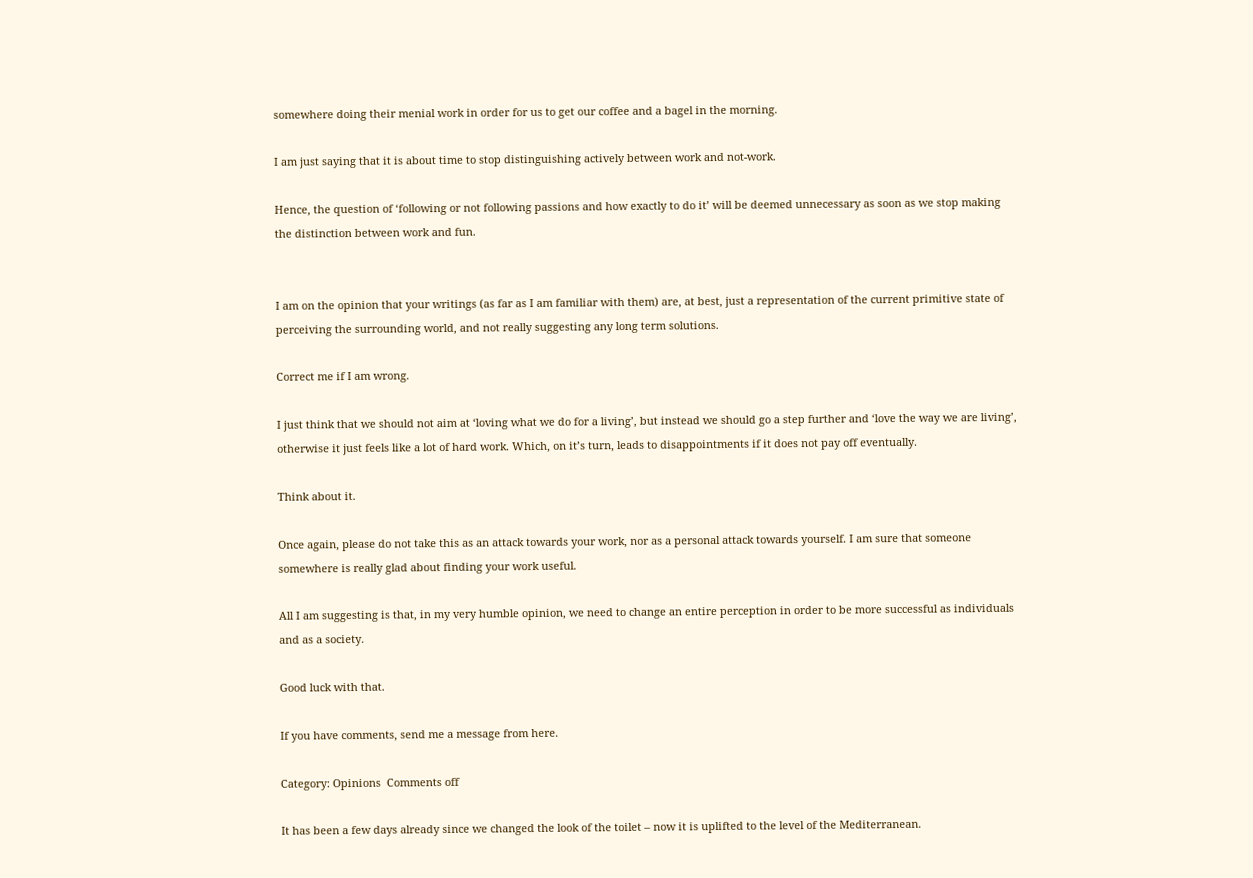somewhere doing their menial work in order for us to get our coffee and a bagel in the morning.

I am just saying that it is about time to stop distinguishing actively between work and not-work.

Hence, the question of ‘following or not following passions and how exactly to do it’ will be deemed unnecessary as soon as we stop making the distinction between work and fun.


I am on the opinion that your writings (as far as I am familiar with them) are, at best, just a representation of the current primitive state of perceiving the surrounding world, and not really suggesting any long term solutions.

Correct me if I am wrong.

I just think that we should not aim at ‘loving what we do for a living’, but instead we should go a step further and ‘love the way we are living’, otherwise it just feels like a lot of hard work. Which, on it’s turn, leads to disappointments if it does not pay off eventually.

Think about it.

Once again, please do not take this as an attack towards your work, nor as a personal attack towards yourself. I am sure that someone somewhere is really glad about finding your work useful.

All I am suggesting is that, in my very humble opinion, we need to change an entire perception in order to be more successful as individuals and as a society.

Good luck with that.

If you have comments, send me a message from here.

Category: Opinions  Comments off

It has been a few days already since we changed the look of the toilet – now it is uplifted to the level of the Mediterranean.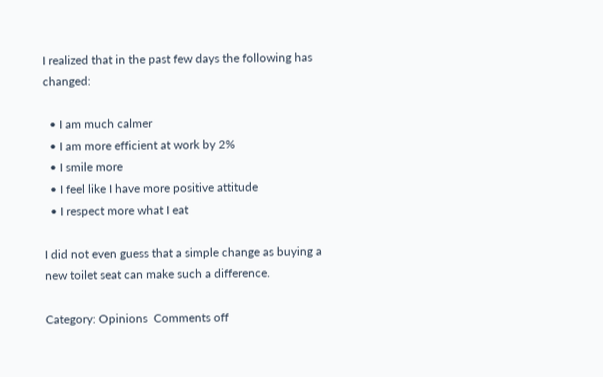I realized that in the past few days the following has changed:

  • I am much calmer
  • I am more efficient at work by 2%
  • I smile more
  • I feel like I have more positive attitude
  • I respect more what I eat

I did not even guess that a simple change as buying a new toilet seat can make such a difference.

Category: Opinions  Comments off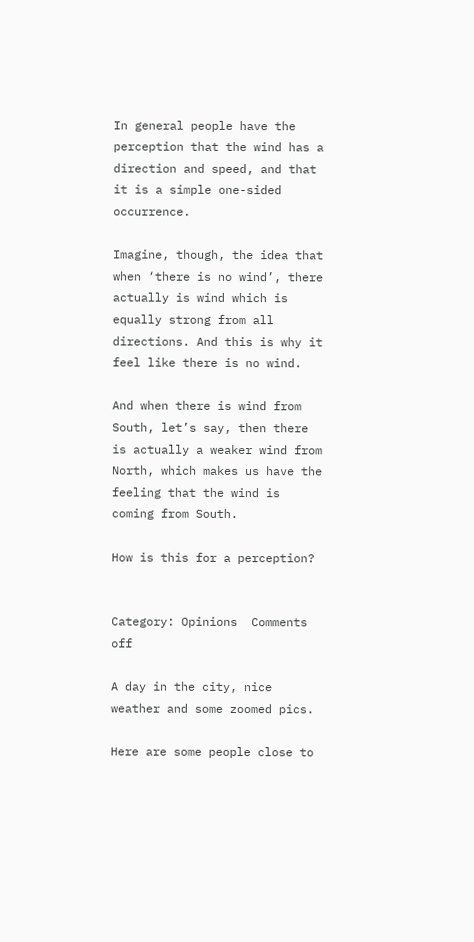In general people have the perception that the wind has a direction and speed, and that it is a simple one-sided occurrence.

Imagine, though, the idea that when ‘there is no wind’, there actually is wind which is equally strong from all directions. And this is why it feel like there is no wind.

And when there is wind from South, let’s say, then there is actually a weaker wind from North, which makes us have the feeling that the wind is coming from South.

How is this for a perception?


Category: Opinions  Comments off

A day in the city, nice weather and some zoomed pics.

Here are some people close to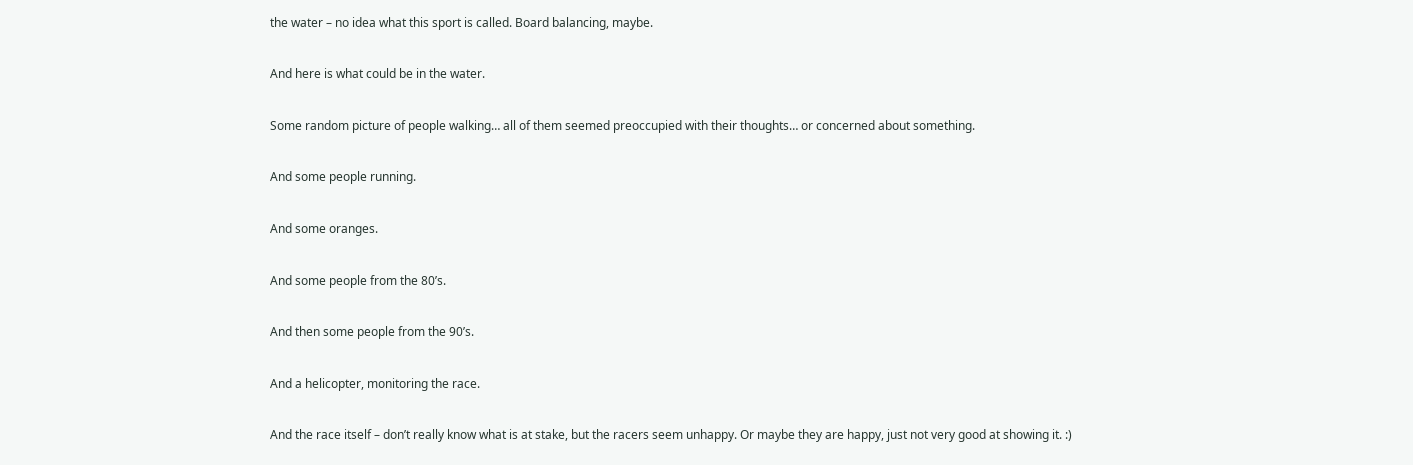the water – no idea what this sport is called. Board balancing, maybe.

And here is what could be in the water.

Some random picture of people walking… all of them seemed preoccupied with their thoughts… or concerned about something.

And some people running.

And some oranges.

And some people from the 80’s.

And then some people from the 90’s.

And a helicopter, monitoring the race.

And the race itself – don’t really know what is at stake, but the racers seem unhappy. Or maybe they are happy, just not very good at showing it. :)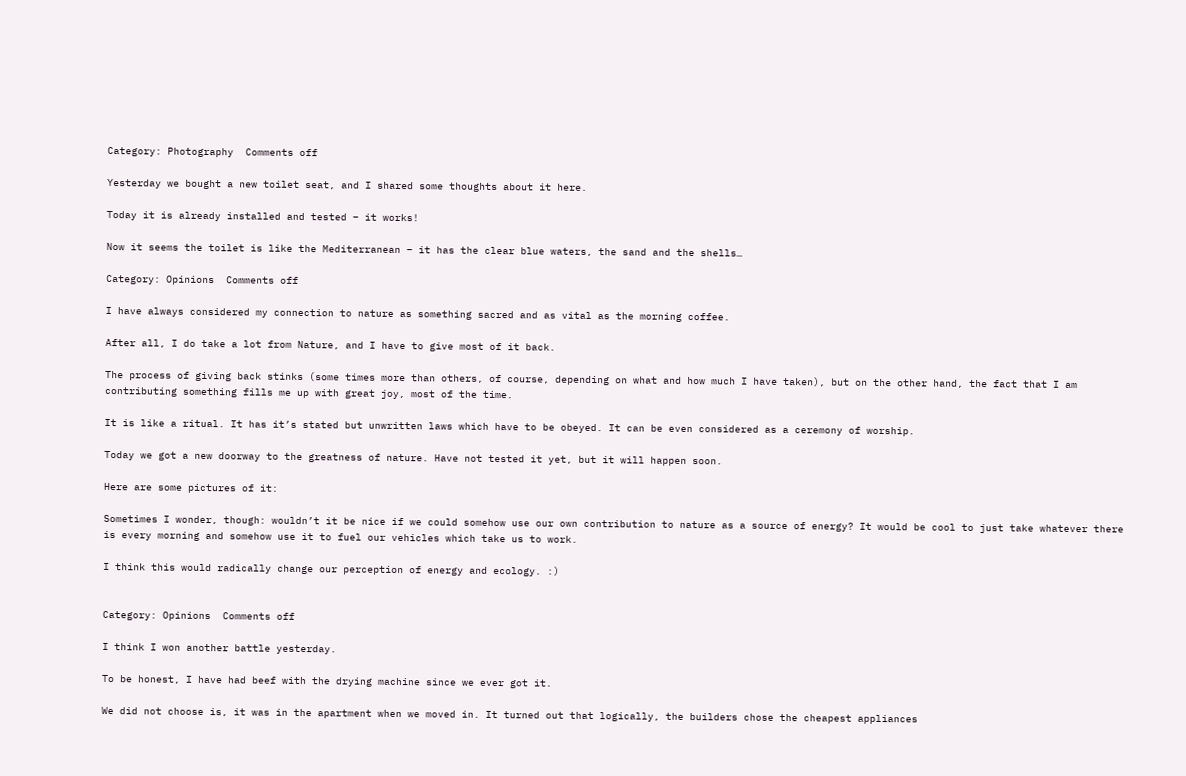Category: Photography  Comments off

Yesterday we bought a new toilet seat, and I shared some thoughts about it here.

Today it is already installed and tested – it works!

Now it seems the toilet is like the Mediterranean – it has the clear blue waters, the sand and the shells…

Category: Opinions  Comments off

I have always considered my connection to nature as something sacred and as vital as the morning coffee.

After all, I do take a lot from Nature, and I have to give most of it back.

The process of giving back stinks (some times more than others, of course, depending on what and how much I have taken), but on the other hand, the fact that I am contributing something fills me up with great joy, most of the time.

It is like a ritual. It has it’s stated but unwritten laws which have to be obeyed. It can be even considered as a ceremony of worship.

Today we got a new doorway to the greatness of nature. Have not tested it yet, but it will happen soon.

Here are some pictures of it:

Sometimes I wonder, though: wouldn’t it be nice if we could somehow use our own contribution to nature as a source of energy? It would be cool to just take whatever there is every morning and somehow use it to fuel our vehicles which take us to work.

I think this would radically change our perception of energy and ecology. :)


Category: Opinions  Comments off

I think I won another battle yesterday.

To be honest, I have had beef with the drying machine since we ever got it.

We did not choose is, it was in the apartment when we moved in. It turned out that logically, the builders chose the cheapest appliances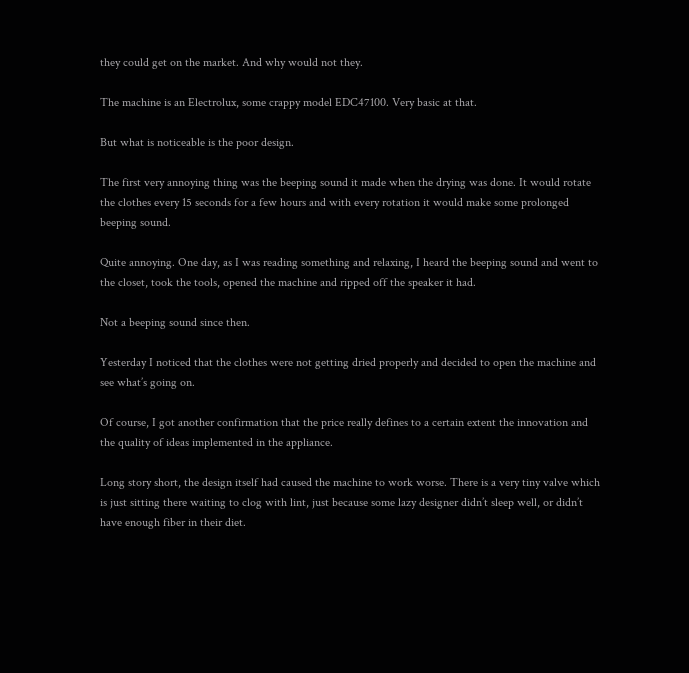they could get on the market. And why would not they.

The machine is an Electrolux, some crappy model EDC47100. Very basic at that.

But what is noticeable is the poor design.

The first very annoying thing was the beeping sound it made when the drying was done. It would rotate the clothes every 15 seconds for a few hours and with every rotation it would make some prolonged beeping sound.

Quite annoying. One day, as I was reading something and relaxing, I heard the beeping sound and went to the closet, took the tools, opened the machine and ripped off the speaker it had.

Not a beeping sound since then.

Yesterday I noticed that the clothes were not getting dried properly and decided to open the machine and see what’s going on.

Of course, I got another confirmation that the price really defines to a certain extent the innovation and the quality of ideas implemented in the appliance.

Long story short, the design itself had caused the machine to work worse. There is a very tiny valve which is just sitting there waiting to clog with lint, just because some lazy designer didn’t sleep well, or didn’t have enough fiber in their diet.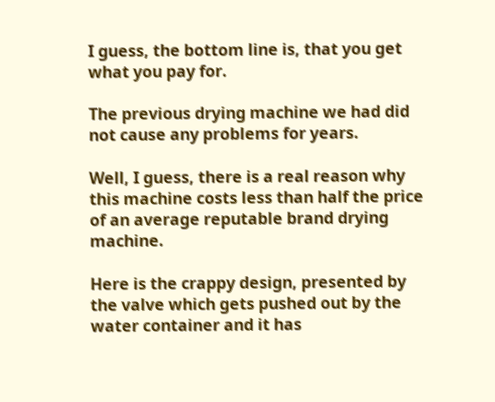I guess, the bottom line is, that you get what you pay for.

The previous drying machine we had did not cause any problems for years.

Well, I guess, there is a real reason why this machine costs less than half the price of an average reputable brand drying machine.

Here is the crappy design, presented by the valve which gets pushed out by the water container and it has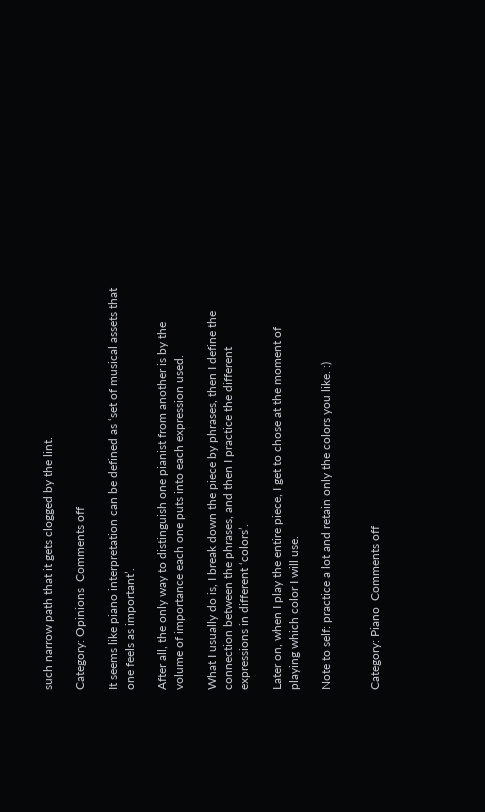such narrow path that it gets clogged by the lint.

Category: Opinions  Comments off

It seems like piano interpretation can be defined as ‘set of musical assets that one feels as important’.

After all, the only way to distinguish one pianist from another is by the volume of importance each one puts into each expression used.

What I usually do is, I break down the piece by phrases, then I define the connection between the phrases, and then I practice the different expressions in different ‘colors’.

Later on, when I play the entire piece, I get to chose at the moment of playing which color I will use.

Note to self: practice a lot and retain only the colors you like. :)


Category: Piano  Comments off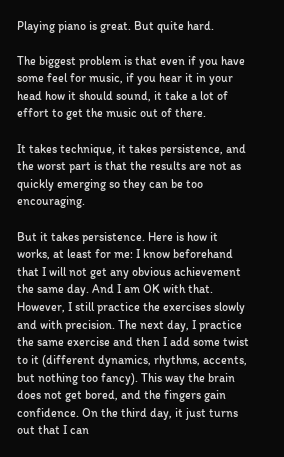Playing piano is great. But quite hard.

The biggest problem is that even if you have some feel for music, if you hear it in your head how it should sound, it take a lot of effort to get the music out of there.

It takes technique, it takes persistence, and the worst part is that the results are not as quickly emerging so they can be too encouraging.

But it takes persistence. Here is how it works, at least for me: I know beforehand that I will not get any obvious achievement the same day. And I am OK with that. However, I still practice the exercises slowly and with precision. The next day, I practice the same exercise and then I add some twist to it (different dynamics, rhythms, accents, but nothing too fancy). This way the brain does not get bored, and the fingers gain confidence. On the third day, it just turns out that I can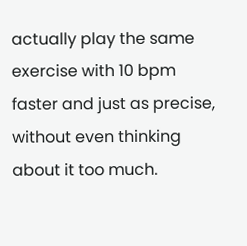actually play the same exercise with 10 bpm faster and just as precise, without even thinking about it too much.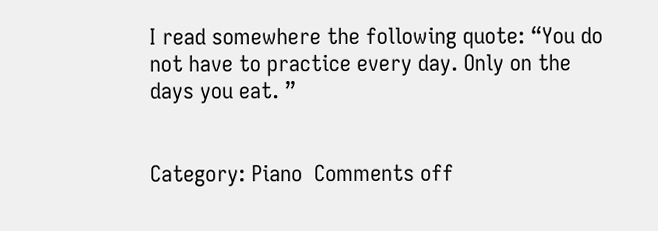I read somewhere the following quote: “You do not have to practice every day. Only on the days you eat. ”


Category: Piano  Comments off